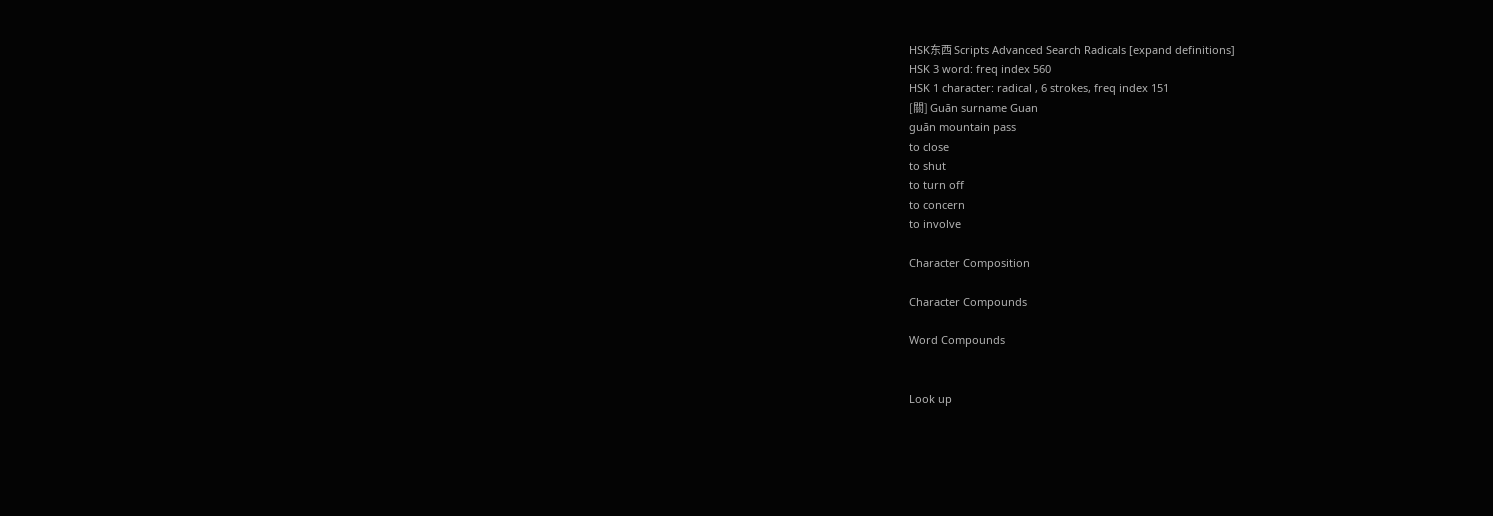HSK东西 Scripts Advanced Search Radicals [expand definitions]
HSK 3 word: freq index 560
HSK 1 character: radical , 6 strokes, freq index 151
[關] Guān surname Guan
guān mountain pass
to close
to shut
to turn off
to concern
to involve

Character Composition

Character Compounds

Word Compounds


Look up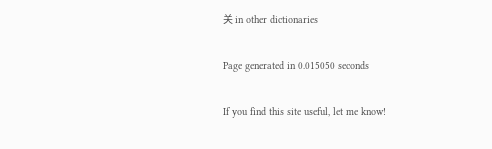关 in other dictionaries

Page generated in 0.015050 seconds

If you find this site useful, let me know!